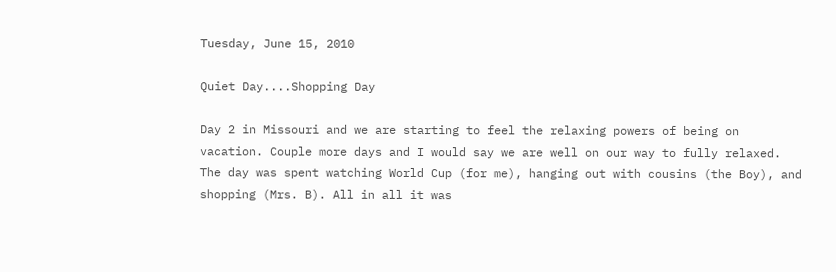Tuesday, June 15, 2010

Quiet Day....Shopping Day

Day 2 in Missouri and we are starting to feel the relaxing powers of being on vacation. Couple more days and I would say we are well on our way to fully relaxed. The day was spent watching World Cup (for me), hanging out with cousins (the Boy), and shopping (Mrs. B). All in all it was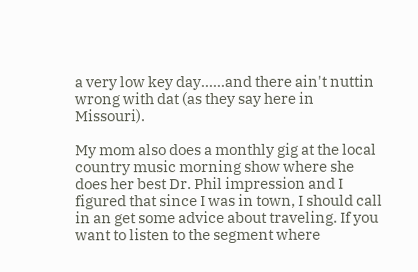a very low key day......and there ain't nuttin wrong with dat (as they say here in Missouri).

My mom also does a monthly gig at the local country music morning show where she does her best Dr. Phil impression and I figured that since I was in town, I should call in an get some advice about traveling. If you want to listen to the segment where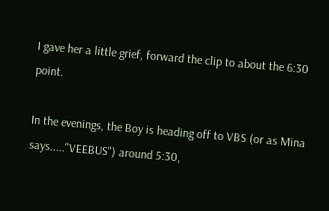I gave her a little grief, forward the clip to about the 6:30 point.

In the evenings, the Boy is heading off to VBS (or as Mina says....."VEEBUS") around 5:30,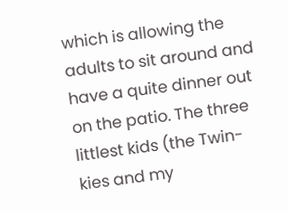which is allowing the adults to sit around and have a quite dinner out on the patio. The three littlest kids (the Twin-kies and my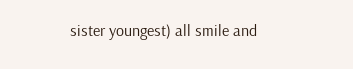sister youngest) all smile and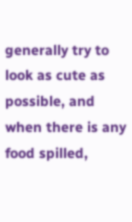generally try to look as cute as possible, and when there is any food spilled,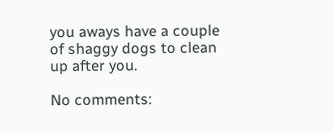you aways have a couple of shaggy dogs to clean up after you.

No comments: